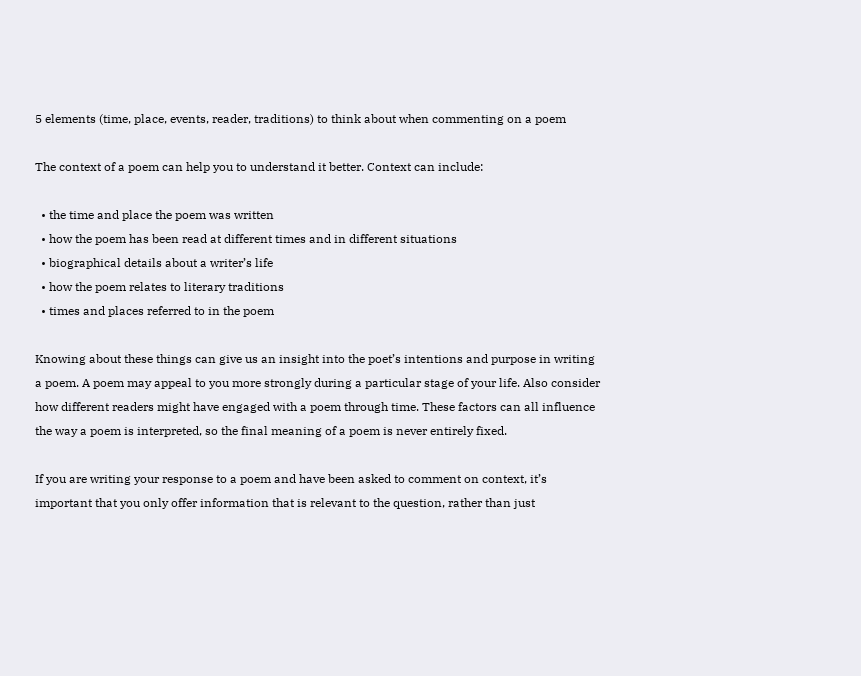5 elements (time, place, events, reader, traditions) to think about when commenting on a poem

The context of a poem can help you to understand it better. Context can include:

  • the time and place the poem was written
  • how the poem has been read at different times and in different situations
  • biographical details about a writer’s life
  • how the poem relates to literary traditions
  • times and places referred to in the poem

Knowing about these things can give us an insight into the poet’s intentions and purpose in writing a poem. A poem may appeal to you more strongly during a particular stage of your life. Also consider how different readers might have engaged with a poem through time. These factors can all influence the way a poem is interpreted, so the final meaning of a poem is never entirely fixed.

If you are writing your response to a poem and have been asked to comment on context, it’s important that you only offer information that is relevant to the question, rather than just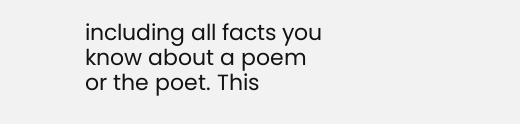including all facts you know about a poem or the poet. This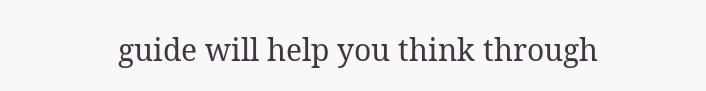guide will help you think through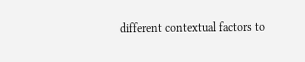different contextual factors to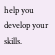help you develop your skills.